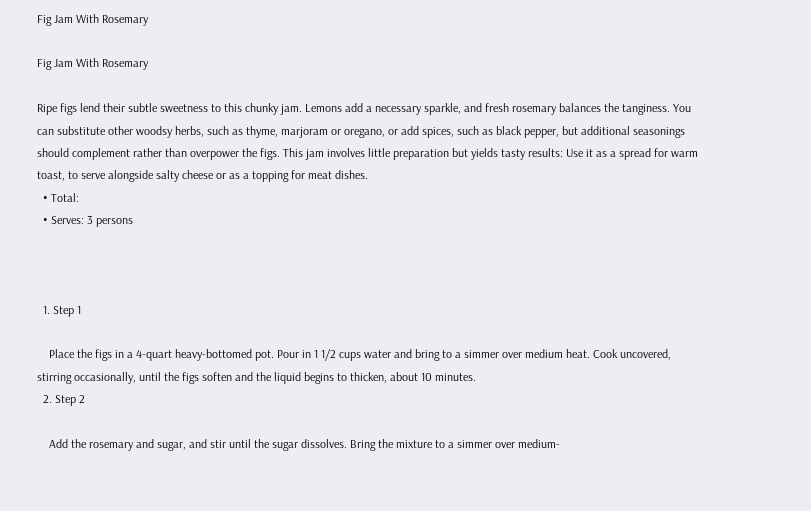Fig Jam With Rosemary

Fig Jam With Rosemary

Ripe figs lend their subtle sweetness to this chunky jam. Lemons add a necessary sparkle, and fresh rosemary balances the tanginess. You can substitute other woodsy herbs, such as thyme, marjoram or oregano, or add spices, such as black pepper, but additional seasonings should complement rather than overpower the figs. This jam involves little preparation but yields tasty results: Use it as a spread for warm toast, to serve alongside salty cheese or as a topping for meat dishes.
  • Total:
  • Serves: 3 persons



  1. Step 1

    Place the figs in a 4-quart heavy-bottomed pot. Pour in 1 1/2 cups water and bring to a simmer over medium heat. Cook uncovered, stirring occasionally, until the figs soften and the liquid begins to thicken, about 10 minutes.
  2. Step 2

    Add the rosemary and sugar, and stir until the sugar dissolves. Bring the mixture to a simmer over medium-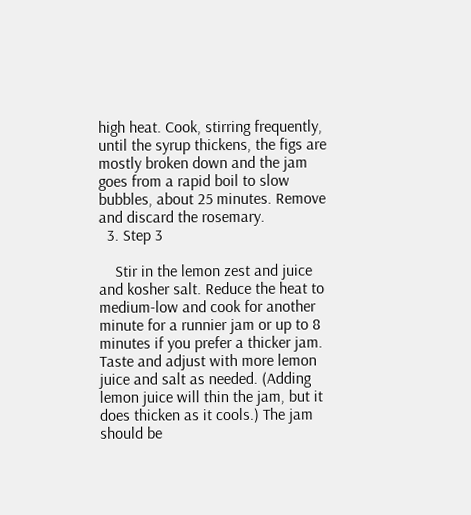high heat. Cook, stirring frequently, until the syrup thickens, the figs are mostly broken down and the jam goes from a rapid boil to slow bubbles, about 25 minutes. Remove and discard the rosemary.
  3. Step 3

    Stir in the lemon zest and juice and kosher salt. Reduce the heat to medium-low and cook for another minute for a runnier jam or up to 8 minutes if you prefer a thicker jam. Taste and adjust with more lemon juice and salt as needed. (Adding lemon juice will thin the jam, but it does thicken as it cools.) The jam should be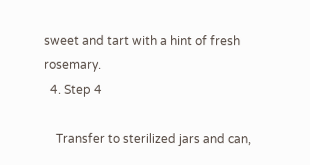sweet and tart with a hint of fresh rosemary.
  4. Step 4

    Transfer to sterilized jars and can,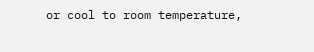or cool to room temperature,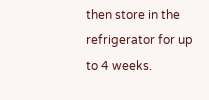then store in the refrigerator for up to 4 weeks.